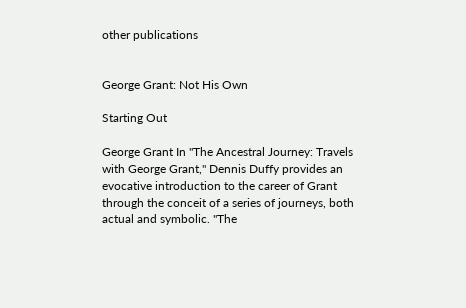other publications


George Grant: Not His Own

Starting Out

George Grant In "The Ancestral Journey: Travels with George Grant," Dennis Duffy provides an evocative introduction to the career of Grant through the conceit of a series of journeys, both actual and symbolic. "The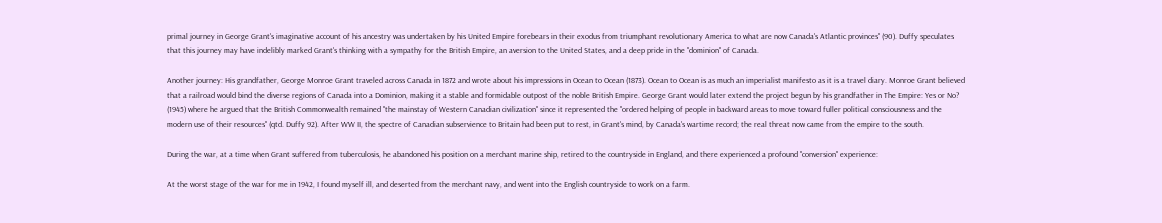primal journey in George Grant's imaginative account of his ancestry was undertaken by his United Empire forebears in their exodus from triumphant revolutionary America to what are now Canada's Atlantic provinces" (90). Duffy speculates that this journey may have indelibly marked Grant's thinking with a sympathy for the British Empire, an aversion to the United States, and a deep pride in the "dominion" of Canada.

Another journey: His grandfather, George Monroe Grant traveled across Canada in 1872 and wrote about his impressions in Ocean to Ocean (1873). Ocean to Ocean is as much an imperialist manifesto as it is a travel diary. Monroe Grant believed that a railroad would bind the diverse regions of Canada into a Dominion, making it a stable and formidable outpost of the noble British Empire. George Grant would later extend the project begun by his grandfather in The Empire: Yes or No? (1945) where he argued that the British Commonwealth remained "the mainstay of Western Canadian civilization" since it represented the "ordered helping of people in backward areas to move toward fuller political consciousness and the modern use of their resources" (qtd. Duffy 92). After WW II, the spectre of Canadian subservience to Britain had been put to rest, in Grant's mind, by Canada's wartime record; the real threat now came from the empire to the south.

During the war, at a time when Grant suffered from tuberculosis, he abandoned his position on a merchant marine ship, retired to the countryside in England, and there experienced a profound "conversion" experience:

At the worst stage of the war for me in 1942, I found myself ill, and deserted from the merchant navy, and went into the English countryside to work on a farm.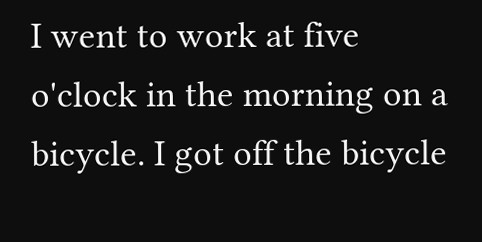I went to work at five o'clock in the morning on a bicycle. I got off the bicycle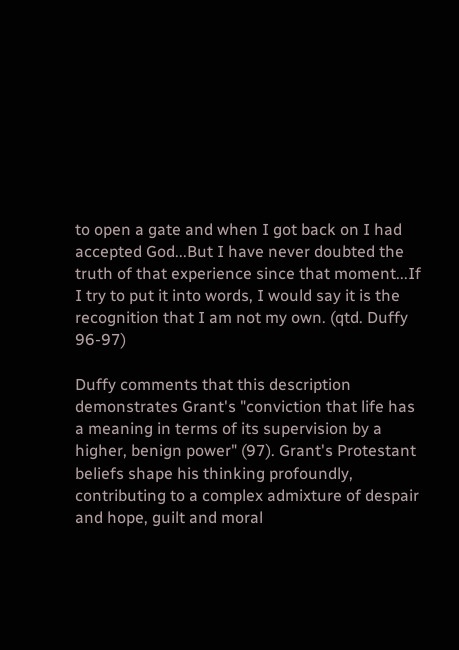to open a gate and when I got back on I had accepted God...But I have never doubted the truth of that experience since that moment...If I try to put it into words, I would say it is the recognition that I am not my own. (qtd. Duffy 96-97)

Duffy comments that this description demonstrates Grant's "conviction that life has a meaning in terms of its supervision by a higher, benign power" (97). Grant's Protestant beliefs shape his thinking profoundly, contributing to a complex admixture of despair and hope, guilt and moral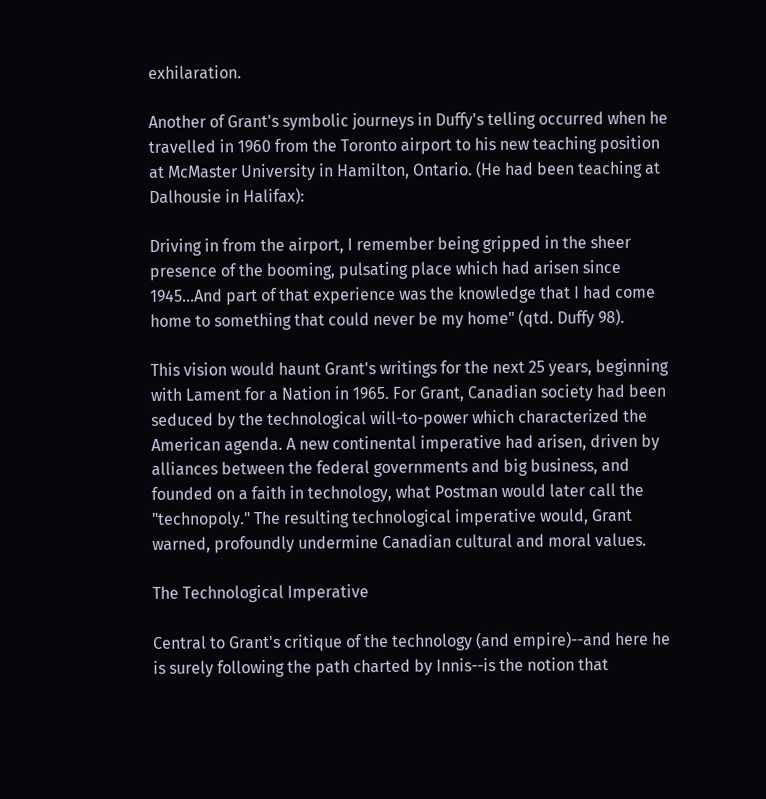exhilaration.

Another of Grant's symbolic journeys in Duffy's telling occurred when he travelled in 1960 from the Toronto airport to his new teaching position at McMaster University in Hamilton, Ontario. (He had been teaching at Dalhousie in Halifax):

Driving in from the airport, I remember being gripped in the sheer presence of the booming, pulsating place which had arisen since 1945...And part of that experience was the knowledge that I had come home to something that could never be my home" (qtd. Duffy 98).

This vision would haunt Grant's writings for the next 25 years, beginning with Lament for a Nation in 1965. For Grant, Canadian society had been seduced by the technological will-to-power which characterized the American agenda. A new continental imperative had arisen, driven by alliances between the federal governments and big business, and founded on a faith in technology, what Postman would later call the "technopoly." The resulting technological imperative would, Grant warned, profoundly undermine Canadian cultural and moral values.

The Technological Imperative

Central to Grant's critique of the technology (and empire)--and here he is surely following the path charted by Innis--is the notion that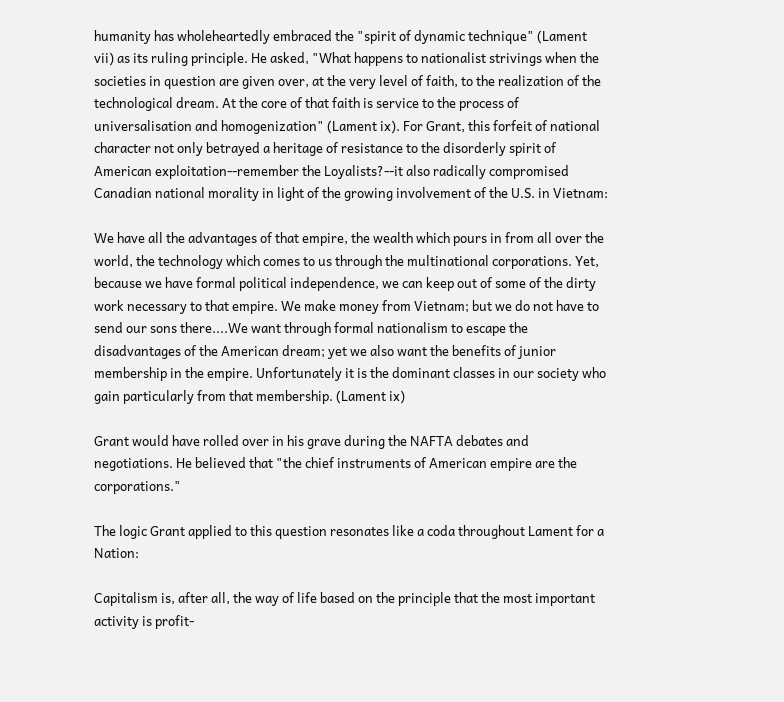humanity has wholeheartedly embraced the "spirit of dynamic technique" (Lament vii) as its ruling principle. He asked, "What happens to nationalist strivings when the societies in question are given over, at the very level of faith, to the realization of the technological dream. At the core of that faith is service to the process of universalisation and homogenization" (Lament ix). For Grant, this forfeit of national character not only betrayed a heritage of resistance to the disorderly spirit of American exploitation--remember the Loyalists?--it also radically compromised Canadian national morality in light of the growing involvement of the U.S. in Vietnam:

We have all the advantages of that empire, the wealth which pours in from all over the world, the technology which comes to us through the multinational corporations. Yet, because we have formal political independence, we can keep out of some of the dirty work necessary to that empire. We make money from Vietnam; but we do not have to send our sons there....We want through formal nationalism to escape the disadvantages of the American dream; yet we also want the benefits of junior membership in the empire. Unfortunately it is the dominant classes in our society who gain particularly from that membership. (Lament ix)

Grant would have rolled over in his grave during the NAFTA debates and negotiations. He believed that "the chief instruments of American empire are the corporations."

The logic Grant applied to this question resonates like a coda throughout Lament for a Nation:

Capitalism is, after all, the way of life based on the principle that the most important activity is profit-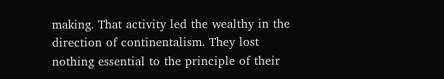making. That activity led the wealthy in the direction of continentalism. They lost nothing essential to the principle of their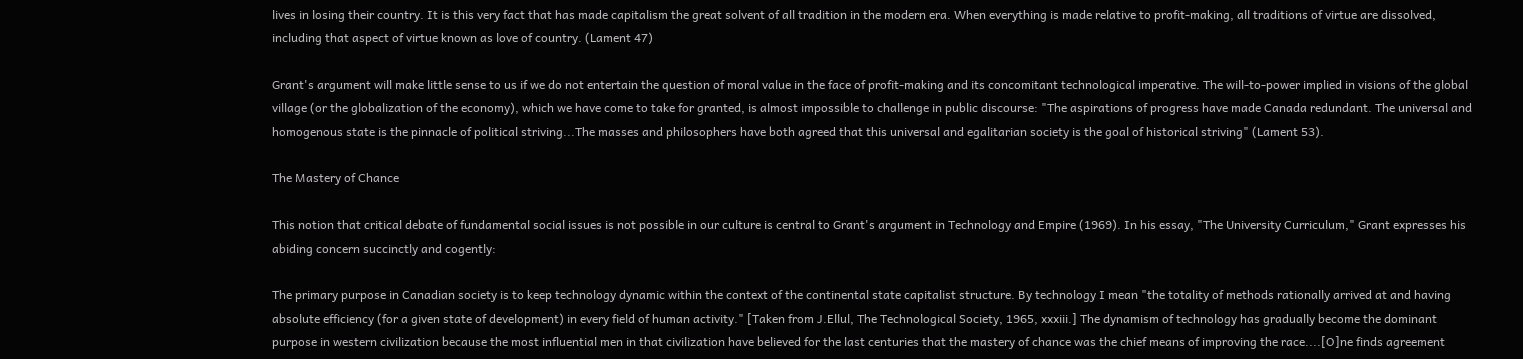lives in losing their country. It is this very fact that has made capitalism the great solvent of all tradition in the modern era. When everything is made relative to profit-making, all traditions of virtue are dissolved, including that aspect of virtue known as love of country. (Lament 47)

Grant's argument will make little sense to us if we do not entertain the question of moral value in the face of profit-making and its concomitant technological imperative. The will-to-power implied in visions of the global village (or the globalization of the economy), which we have come to take for granted, is almost impossible to challenge in public discourse: "The aspirations of progress have made Canada redundant. The universal and homogenous state is the pinnacle of political striving...The masses and philosophers have both agreed that this universal and egalitarian society is the goal of historical striving" (Lament 53).

The Mastery of Chance

This notion that critical debate of fundamental social issues is not possible in our culture is central to Grant's argument in Technology and Empire (1969). In his essay, "The University Curriculum," Grant expresses his abiding concern succinctly and cogently:

The primary purpose in Canadian society is to keep technology dynamic within the context of the continental state capitalist structure. By technology I mean "the totality of methods rationally arrived at and having absolute efficiency (for a given state of development) in every field of human activity." [Taken from J.Ellul, The Technological Society, 1965, xxxiii.] The dynamism of technology has gradually become the dominant purpose in western civilization because the most influential men in that civilization have believed for the last centuries that the mastery of chance was the chief means of improving the race....[O]ne finds agreement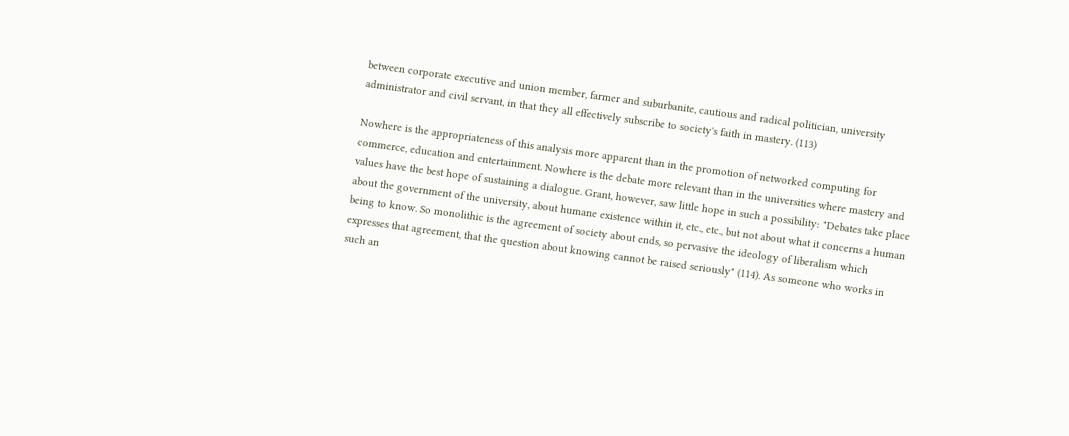between corporate executive and union member, farmer and suburbanite, cautious and radical politician, university administrator and civil servant, in that they all effectively subscribe to society's faith in mastery. (113)

Nowhere is the appropriateness of this analysis more apparent than in the promotion of networked computing for commerce, education and entertainment. Nowhere is the debate more relevant than in the universities where mastery and values have the best hope of sustaining a dialogue. Grant, however, saw little hope in such a possibility: "Debates take place about the government of the university, about humane existence within it, etc., etc., but not about what it concerns a human being to know. So monolithic is the agreement of society about ends, so pervasive the ideology of liberalism which expresses that agreement, that the question about knowing cannot be raised seriously" (114). As someone who works in such an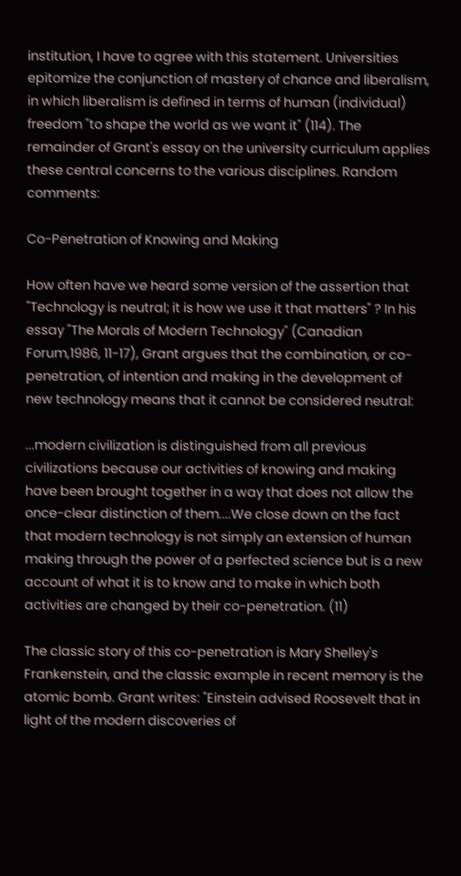institution, I have to agree with this statement. Universities epitomize the conjunction of mastery of chance and liberalism, in which liberalism is defined in terms of human (individual) freedom "to shape the world as we want it" (114). The remainder of Grant's essay on the university curriculum applies these central concerns to the various disciplines. Random comments:

Co-Penetration of Knowing and Making

How often have we heard some version of the assertion that "Technology is neutral; it is how we use it that matters" ? In his essay "The Morals of Modern Technology" (Canadian Forum,1986, 11-17), Grant argues that the combination, or co-penetration, of intention and making in the development of new technology means that it cannot be considered neutral:

...modern civilization is distinguished from all previous civilizations because our activities of knowing and making have been brought together in a way that does not allow the once-clear distinction of them....We close down on the fact that modern technology is not simply an extension of human making through the power of a perfected science but is a new account of what it is to know and to make in which both activities are changed by their co-penetration. (11)

The classic story of this co-penetration is Mary Shelley's Frankenstein, and the classic example in recent memory is the atomic bomb. Grant writes: "Einstein advised Roosevelt that in light of the modern discoveries of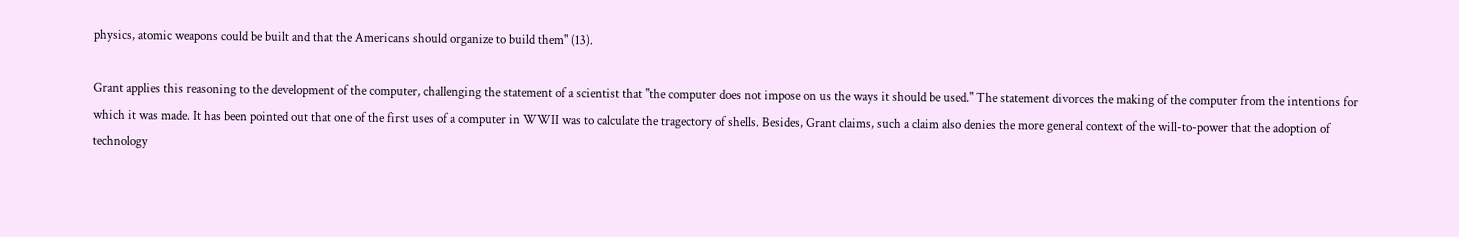physics, atomic weapons could be built and that the Americans should organize to build them" (13).

Grant applies this reasoning to the development of the computer, challenging the statement of a scientist that "the computer does not impose on us the ways it should be used." The statement divorces the making of the computer from the intentions for which it was made. It has been pointed out that one of the first uses of a computer in WWII was to calculate the tragectory of shells. Besides, Grant claims, such a claim also denies the more general context of the will-to-power that the adoption of technology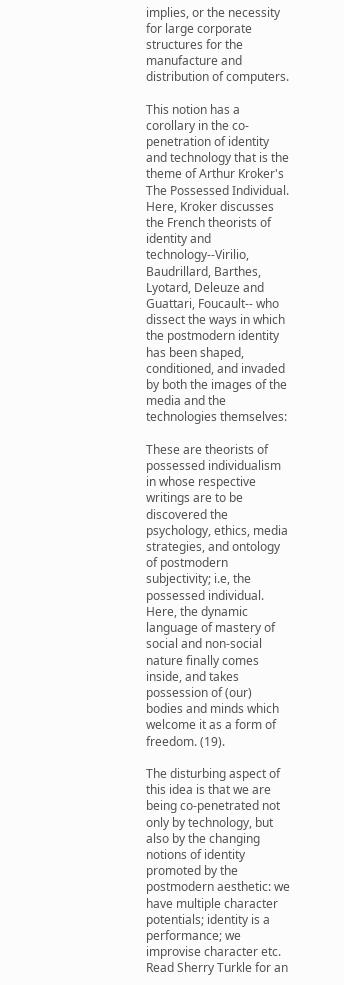implies, or the necessity for large corporate structures for the manufacture and distribution of computers.

This notion has a corollary in the co-penetration of identity and technology that is the theme of Arthur Kroker's The Possessed Individual. Here, Kroker discusses the French theorists of identity and technology--Virilio, Baudrillard, Barthes, Lyotard, Deleuze and Guattari, Foucault-- who dissect the ways in which the postmodern identity has been shaped, conditioned, and invaded by both the images of the media and the technologies themselves:

These are theorists of possessed individualism in whose respective writings are to be discovered the psychology, ethics, media strategies, and ontology of postmodern subjectivity; i.e, the possessed individual. Here, the dynamic language of mastery of social and non-social nature finally comes inside, and takes possession of (our) bodies and minds which welcome it as a form of freedom. (19).

The disturbing aspect of this idea is that we are being co-penetrated not only by technology, but also by the changing notions of identity promoted by the postmodern aesthetic: we have multiple character potentials; identity is a performance; we improvise character etc. Read Sherry Turkle for an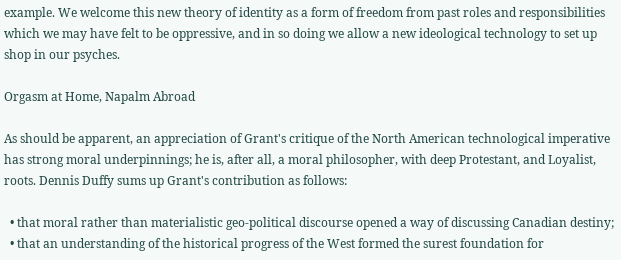example. We welcome this new theory of identity as a form of freedom from past roles and responsibilities which we may have felt to be oppressive, and in so doing we allow a new ideological technology to set up shop in our psyches.

Orgasm at Home, Napalm Abroad

As should be apparent, an appreciation of Grant's critique of the North American technological imperative has strong moral underpinnings; he is, after all, a moral philosopher, with deep Protestant, and Loyalist, roots. Dennis Duffy sums up Grant's contribution as follows:

  • that moral rather than materialistic geo-political discourse opened a way of discussing Canadian destiny;
  • that an understanding of the historical progress of the West formed the surest foundation for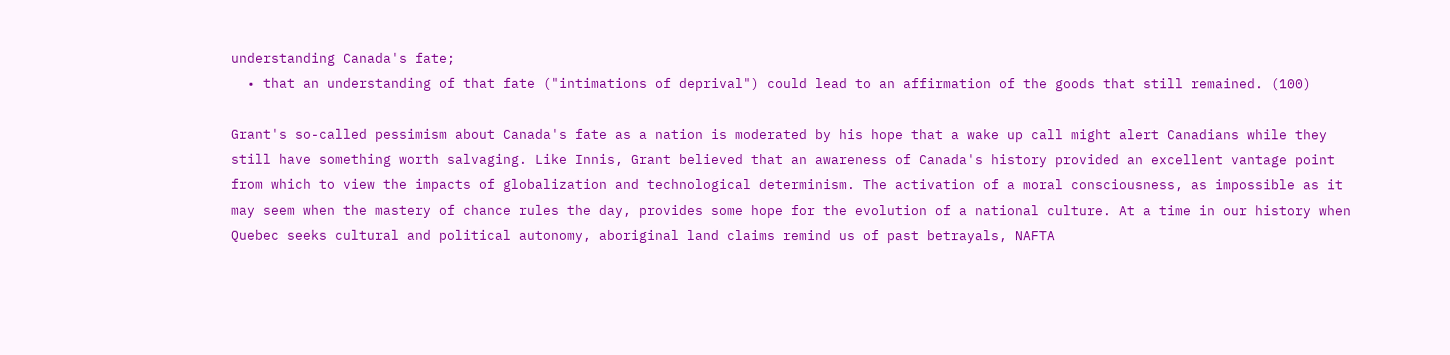understanding Canada's fate;
  • that an understanding of that fate ("intimations of deprival") could lead to an affirmation of the goods that still remained. (100)

Grant's so-called pessimism about Canada's fate as a nation is moderated by his hope that a wake up call might alert Canadians while they still have something worth salvaging. Like Innis, Grant believed that an awareness of Canada's history provided an excellent vantage point from which to view the impacts of globalization and technological determinism. The activation of a moral consciousness, as impossible as it may seem when the mastery of chance rules the day, provides some hope for the evolution of a national culture. At a time in our history when Quebec seeks cultural and political autonomy, aboriginal land claims remind us of past betrayals, NAFTA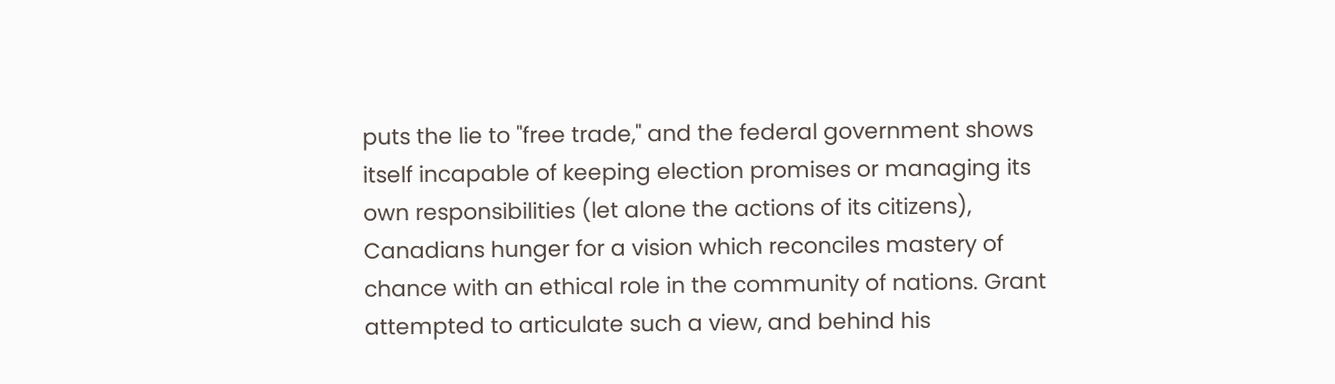puts the lie to "free trade," and the federal government shows itself incapable of keeping election promises or managing its own responsibilities (let alone the actions of its citizens), Canadians hunger for a vision which reconciles mastery of chance with an ethical role in the community of nations. Grant attempted to articulate such a view, and behind his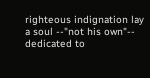righteous indignation lay a soul --"not his own"-- dedicated to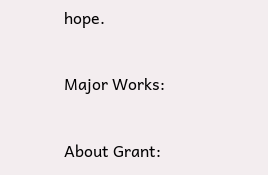hope.

Major Works:

About Grant: